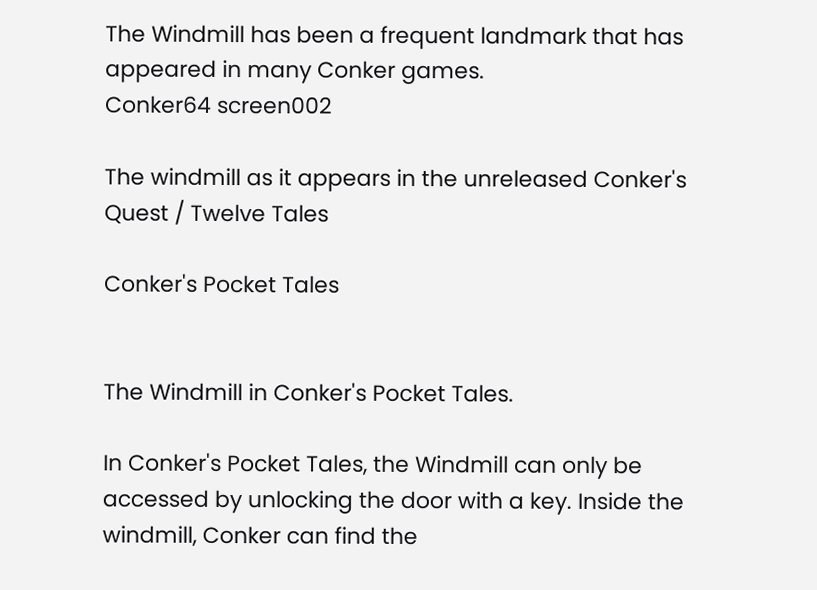The Windmill has been a frequent landmark that has appeared in many Conker games.
Conker64 screen002

The windmill as it appears in the unreleased Conker's Quest / Twelve Tales

Conker's Pocket Tales


The Windmill in Conker's Pocket Tales.

In Conker's Pocket Tales, the Windmill can only be accessed by unlocking the door with a key. Inside the windmill, Conker can find the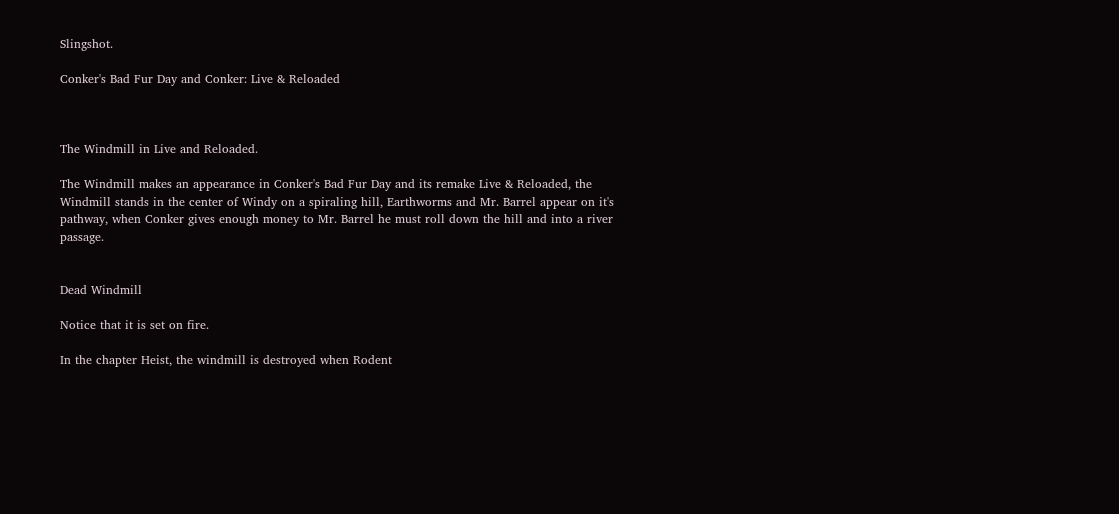Slingshot.

Conker's Bad Fur Day and Conker: Live & Reloaded



The Windmill in Live and Reloaded.

The Windmill makes an appearance in Conker's Bad Fur Day and its remake Live & Reloaded, the Windmill stands in the center of Windy on a spiraling hill, Earthworms and Mr. Barrel appear on it's pathway, when Conker gives enough money to Mr. Barrel he must roll down the hill and into a river passage.


Dead Windmill

Notice that it is set on fire.

In the chapter Heist, the windmill is destroyed when Rodent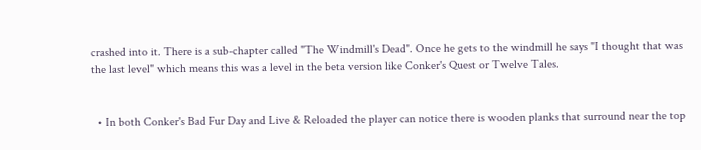crashed into it. There is a sub-chapter called "The Windmill's Dead". Once he gets to the windmill he says "I thought that was the last level" which means this was a level in the beta version like Conker's Quest or Twelve Tales.


  • In both Conker's Bad Fur Day and Live & Reloaded the player can notice there is wooden planks that surround near the top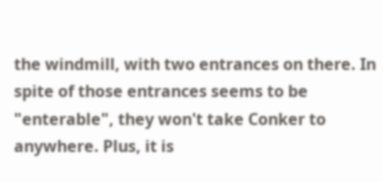the windmill, with two entrances on there. In spite of those entrances seems to be "enterable", they won't take Conker to anywhere. Plus, it is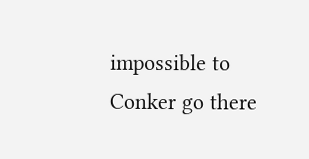impossible to Conker go there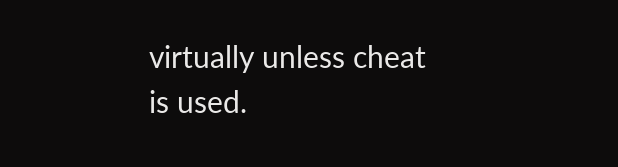virtually unless cheat is used.